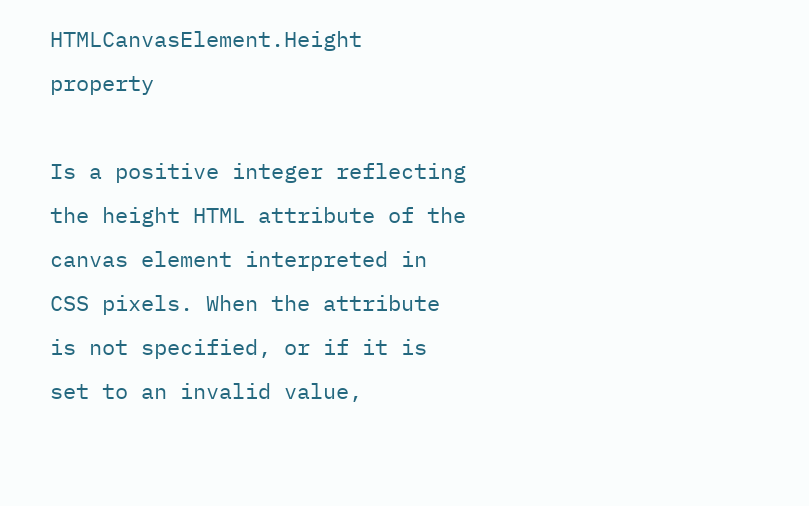HTMLCanvasElement.Height property

Is a positive integer reflecting the height HTML attribute of the canvas element interpreted in CSS pixels. When the attribute is not specified, or if it is set to an invalid value,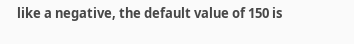like a negative, the default value of 150 is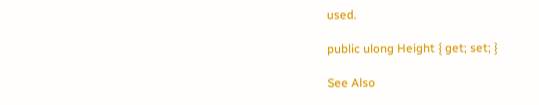used.

public ulong Height { get; set; }

See Also